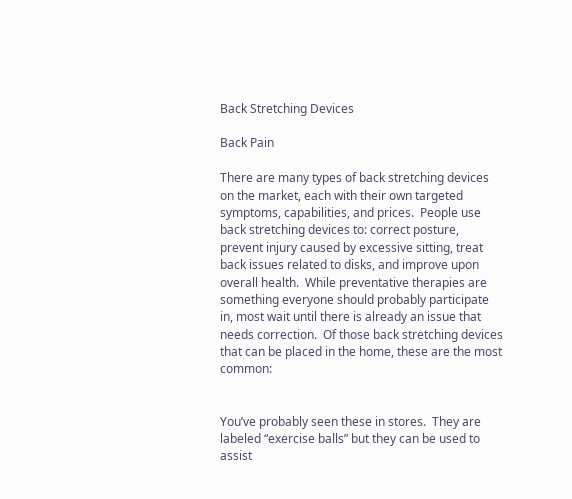Back Stretching Devices

Back Pain

There are many types of back stretching devices on the market, each with their own targeted symptoms, capabilities, and prices.  People use back stretching devices to: correct posture, prevent injury caused by excessive sitting, treat back issues related to disks, and improve upon overall health.  While preventative therapies are something everyone should probably participate in, most wait until there is already an issue that needs correction.  Of those back stretching devices that can be placed in the home, these are the most common:


You’ve probably seen these in stores.  They are labeled “exercise balls” but they can be used to assist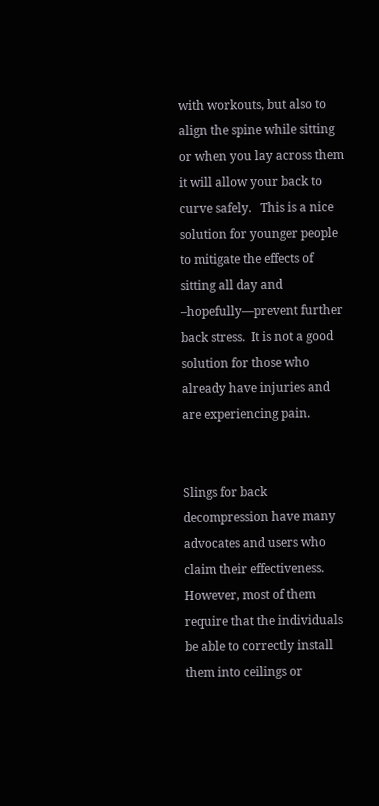with workouts, but also to align the spine while sitting or when you lay across them it will allow your back to curve safely.   This is a nice solution for younger people to mitigate the effects of sitting all day and –hopefully—prevent further back stress.  It is not a good solution for those who already have injuries and are experiencing pain.


Slings for back decompression have many advocates and users who claim their effectiveness.  However, most of them require that the individuals be able to correctly install them into ceilings or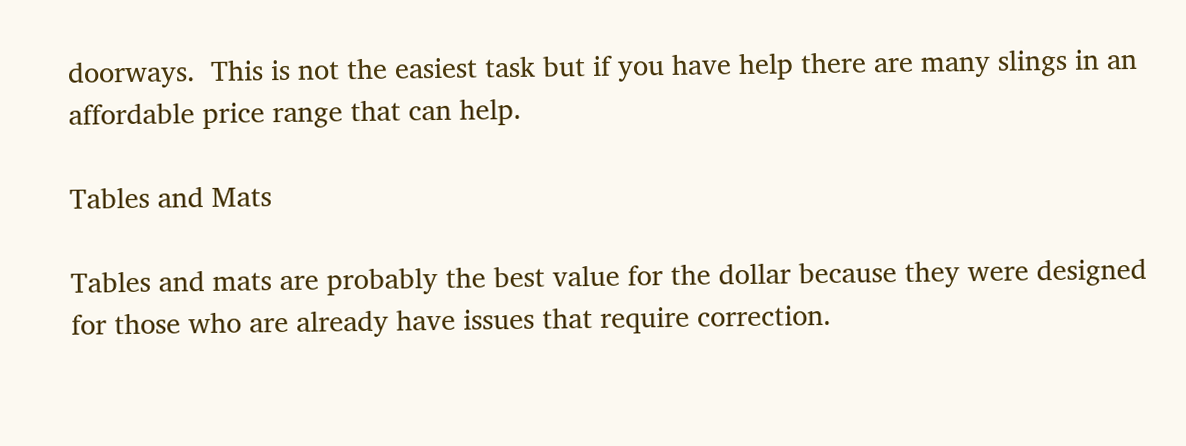doorways.  This is not the easiest task but if you have help there are many slings in an affordable price range that can help.

Tables and Mats

Tables and mats are probably the best value for the dollar because they were designed for those who are already have issues that require correction.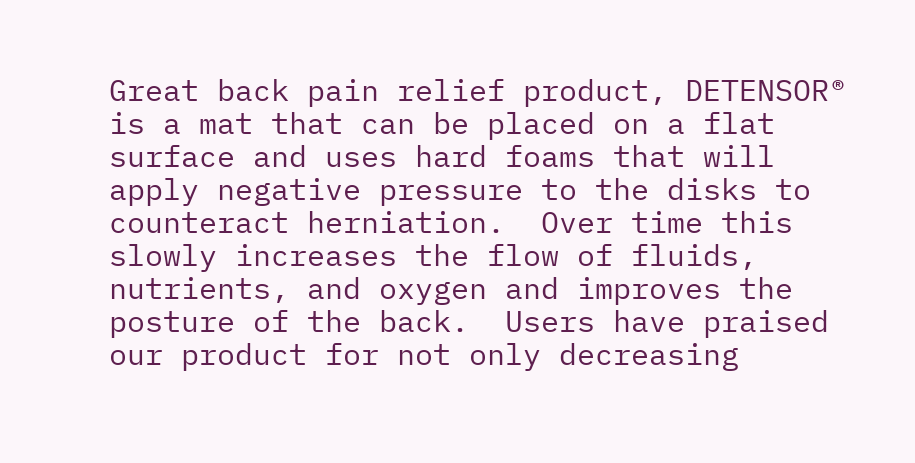Great back pain relief product, DETENSOR® is a mat that can be placed on a flat surface and uses hard foams that will apply negative pressure to the disks to counteract herniation.  Over time this slowly increases the flow of fluids, nutrients, and oxygen and improves the posture of the back.  Users have praised our product for not only decreasing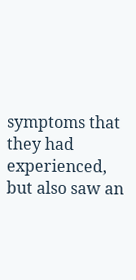symptoms that they had experienced, but also saw an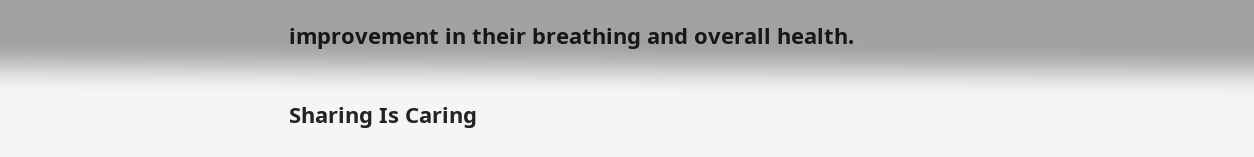improvement in their breathing and overall health.

Sharing Is Caring